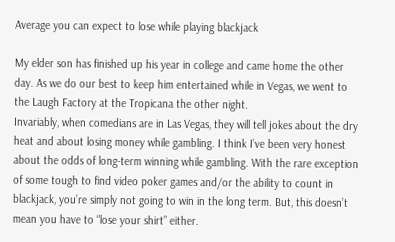Average you can expect to lose while playing blackjack

My elder son has finished up his year in college and came home the other day. As we do our best to keep him entertained while in Vegas, we went to the Laugh Factory at the Tropicana the other night.
Invariably, when comedians are in Las Vegas, they will tell jokes about the dry heat and about losing money while gambling. I think I’ve been very honest about the odds of long-term winning while gambling. With the rare exception of some tough to find video poker games and/or the ability to count in blackjack, you’re simply not going to win in the long term. But, this doesn’t mean you have to “lose your shirt” either.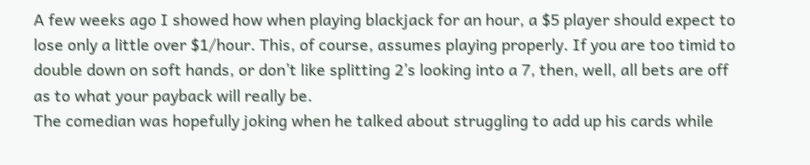A few weeks ago I showed how when playing blackjack for an hour, a $5 player should expect to lose only a little over $1/hour. This, of course, assumes playing properly. If you are too timid to double down on soft hands, or don’t like splitting 2’s looking into a 7, then, well, all bets are off as to what your payback will really be.
The comedian was hopefully joking when he talked about struggling to add up his cards while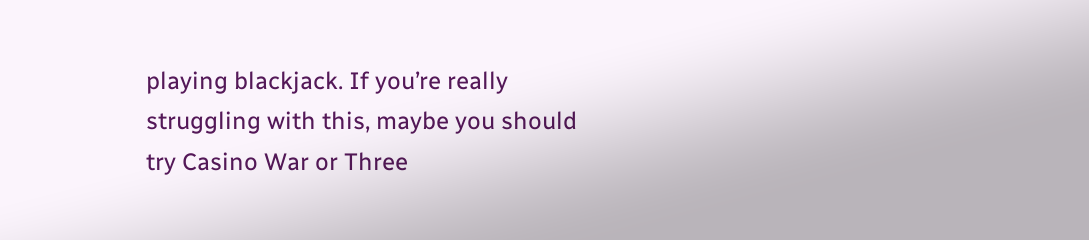playing blackjack. If you’re really struggling with this, maybe you should try Casino War or Three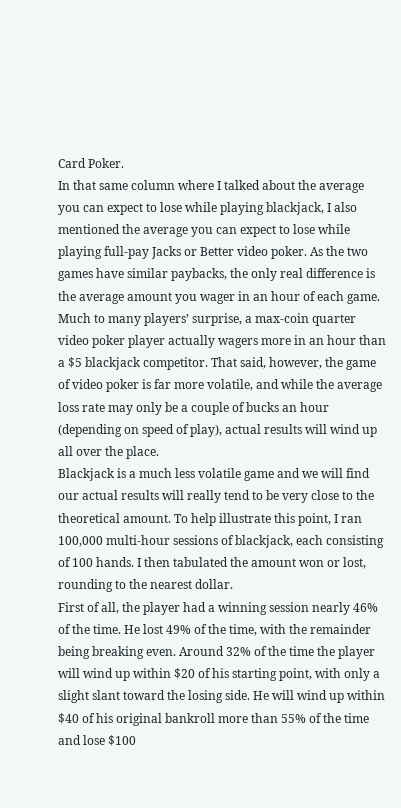Card Poker.
In that same column where I talked about the average you can expect to lose while playing blackjack, I also mentioned the average you can expect to lose while playing full-pay Jacks or Better video poker. As the two games have similar paybacks, the only real difference is the average amount you wager in an hour of each game.
Much to many players’ surprise, a max-coin quarter video poker player actually wagers more in an hour than a $5 blackjack competitor. That said, however, the game of video poker is far more volatile, and while the average loss rate may only be a couple of bucks an hour (depending on speed of play), actual results will wind up all over the place.
Blackjack is a much less volatile game and we will find our actual results will really tend to be very close to the theoretical amount. To help illustrate this point, I ran 100,000 multi-hour sessions of blackjack, each consisting of 100 hands. I then tabulated the amount won or lost, rounding to the nearest dollar.
First of all, the player had a winning session nearly 46% of the time. He lost 49% of the time, with the remainder being breaking even. Around 32% of the time the player will wind up within $20 of his starting point, with only a slight slant toward the losing side. He will wind up within $40 of his original bankroll more than 55% of the time and lose $100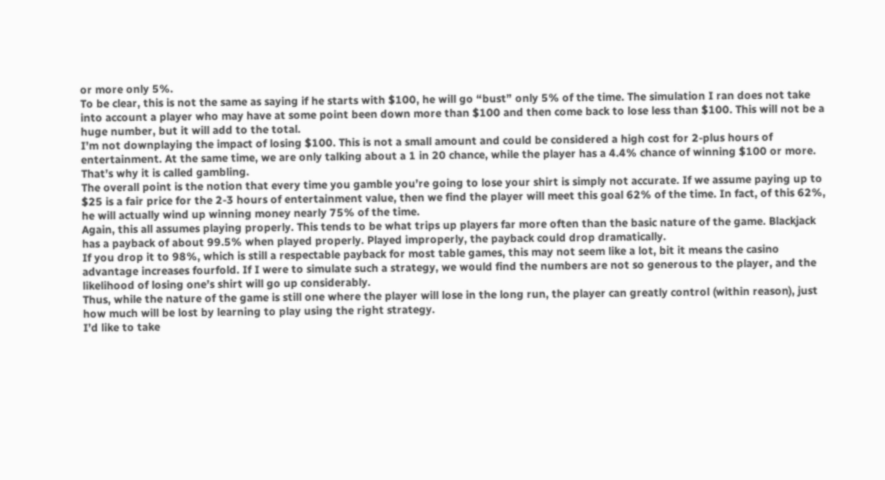or more only 5%.
To be clear, this is not the same as saying if he starts with $100, he will go “bust” only 5% of the time. The simulation I ran does not take into account a player who may have at some point been down more than $100 and then come back to lose less than $100. This will not be a huge number, but it will add to the total.
I’m not downplaying the impact of losing $100. This is not a small amount and could be considered a high cost for 2-plus hours of entertainment. At the same time, we are only talking about a 1 in 20 chance, while the player has a 4.4% chance of winning $100 or more. That’s why it is called gambling.
The overall point is the notion that every time you gamble you’re going to lose your shirt is simply not accurate. If we assume paying up to $25 is a fair price for the 2-3 hours of entertainment value, then we find the player will meet this goal 62% of the time. In fact, of this 62%, he will actually wind up winning money nearly 75% of the time.
Again, this all assumes playing properly. This tends to be what trips up players far more often than the basic nature of the game. Blackjack has a payback of about 99.5% when played properly. Played improperly, the payback could drop dramatically.
If you drop it to 98%, which is still a respectable payback for most table games, this may not seem like a lot, bit it means the casino advantage increases fourfold. If I were to simulate such a strategy, we would find the numbers are not so generous to the player, and the likelihood of losing one’s shirt will go up considerably.
Thus, while the nature of the game is still one where the player will lose in the long run, the player can greatly control (within reason), just how much will be lost by learning to play using the right strategy.
I’d like to take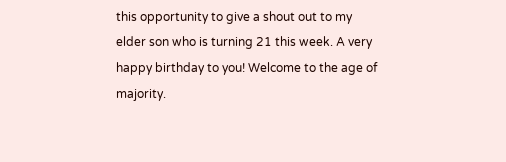this opportunity to give a shout out to my elder son who is turning 21 this week. A very happy birthday to you! Welcome to the age of majority.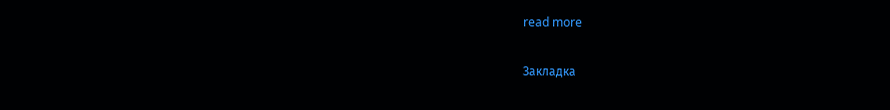read more

Закладка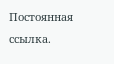Постоянная ссылка.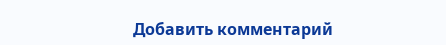Добавить комментарий